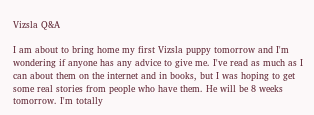Vizsla Q&A

I am about to bring home my first Vizsla puppy tomorrow and I'm wondering if anyone has any advice to give me. I've read as much as I can about them on the internet and in books, but I was hoping to get some real stories from people who have them. He will be 8 weeks tomorrow. I'm totally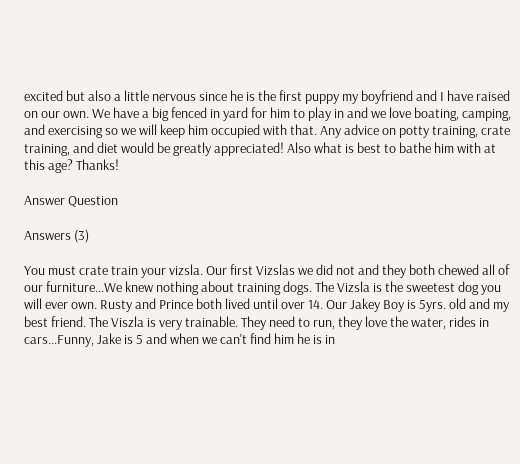excited but also a little nervous since he is the first puppy my boyfriend and I have raised on our own. We have a big fenced in yard for him to play in and we love boating, camping, and exercising so we will keep him occupied with that. Any advice on potty training, crate training, and diet would be greatly appreciated! Also what is best to bathe him with at this age? Thanks!

Answer Question

Answers (3)

You must crate train your vizsla. Our first Vizslas we did not and they both chewed all of our furniture...We knew nothing about training dogs. The Vizsla is the sweetest dog you will ever own. Rusty and Prince both lived until over 14. Our Jakey Boy is 5yrs. old and my best friend. The Viszla is very trainable. They need to run, they love the water, rides in cars...Funny, Jake is 5 and when we can't find him he is in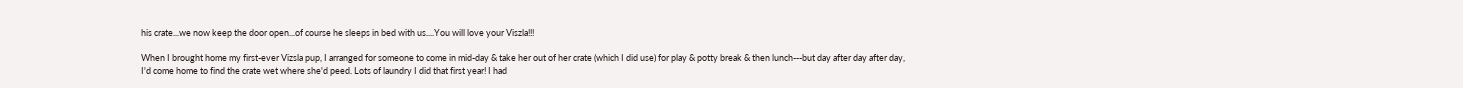his crate...we now keep the door open...of course he sleeps in bed with us....You will love your Viszla!!!

When I brought home my first-ever Vizsla pup, I arranged for someone to come in mid-day & take her out of her crate (which I did use) for play & potty break & then lunch---but day after day after day, I'd come home to find the crate wet where she'd peed. Lots of laundry I did that first year! I had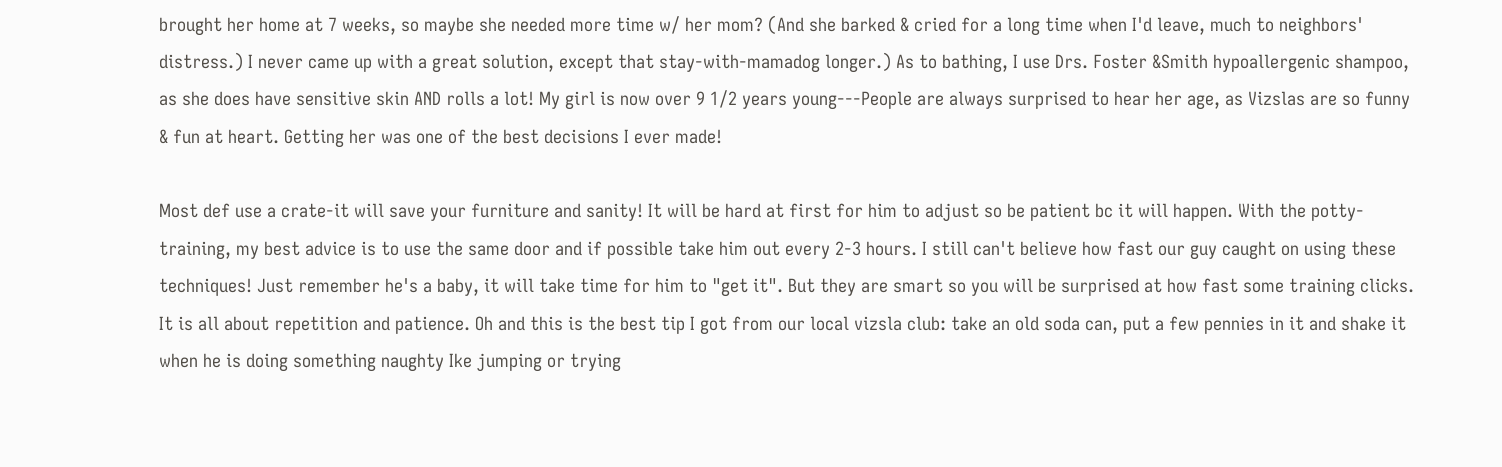brought her home at 7 weeks, so maybe she needed more time w/ her mom? (And she barked & cried for a long time when I'd leave, much to neighbors' distress.) I never came up with a great solution, except that stay-with-mamadog longer.) As to bathing, I use Drs. Foster &Smith hypoallergenic shampoo, as she does have sensitive skin AND rolls a lot! My girl is now over 9 1/2 years young---People are always surprised to hear her age, as Vizslas are so funny & fun at heart. Getting her was one of the best decisions I ever made!

Most def use a crate-it will save your furniture and sanity! It will be hard at first for him to adjust so be patient bc it will happen. With the potty-training, my best advice is to use the same door and if possible take him out every 2-3 hours. I still can't believe how fast our guy caught on using these techniques! Just remember he's a baby, it will take time for him to "get it". But they are smart so you will be surprised at how fast some training clicks. It is all about repetition and patience. Oh and this is the best tip I got from our local vizsla club: take an old soda can, put a few pennies in it and shake it when he is doing something naughty Ike jumping or trying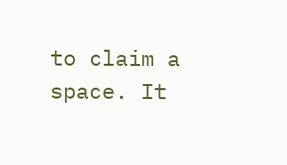to claim a space. It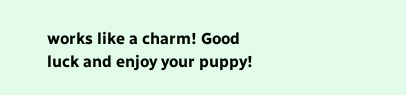works like a charm! Good luck and enjoy your puppy!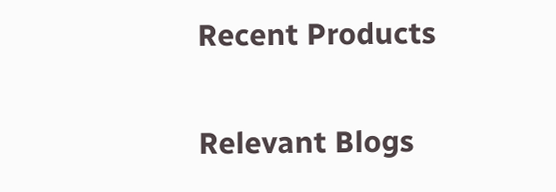Recent Products

Relevant Blogs